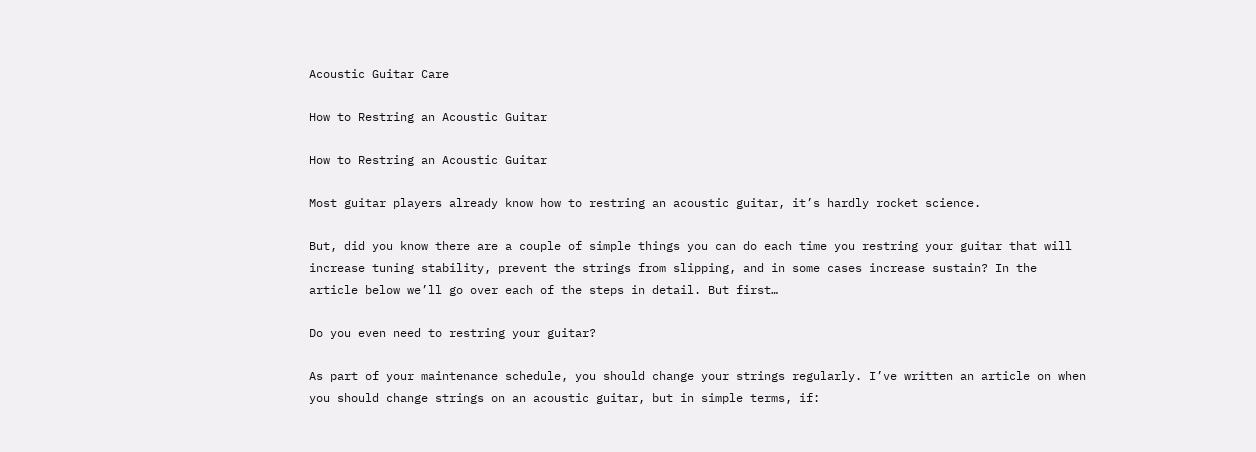Acoustic Guitar Care

How to Restring an Acoustic Guitar

How to Restring an Acoustic Guitar

Most guitar players already know how to restring an acoustic guitar, it’s hardly rocket science.

But, did you know there are a couple of simple things you can do each time you restring your guitar that will increase tuning stability, prevent the strings from slipping, and in some cases increase sustain? In the article below we’ll go over each of the steps in detail. But first…

Do you even need to restring your guitar?

As part of your maintenance schedule, you should change your strings regularly. I’ve written an article on when you should change strings on an acoustic guitar, but in simple terms, if: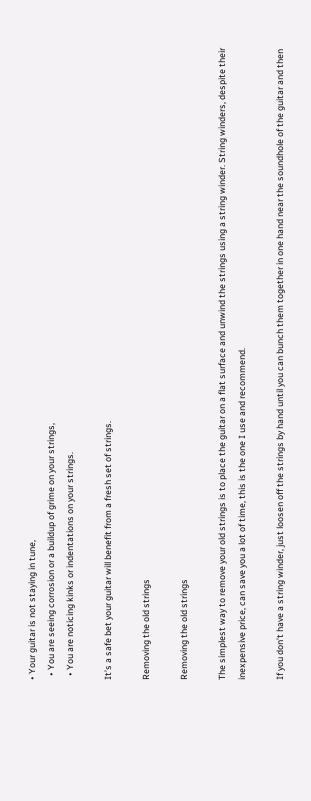• Your guitar is not staying in tune,
  • You are seeing corrosion or a buildup of grime on your strings,
  • You are noticing kinks or indentations on your strings.

It’s a safe bet your guitar will benefit from a fresh set of strings.

Removing the old strings

Removing the old strings

The simplest way to remove your old strings is to place the guitar on a flat surface and unwind the strings using a string winder. String winders, despite their inexpensive price, can save you a lot of time, this is the one I use and recommend.

If you don’t have a string winder, just loosen off the strings by hand until you can bunch them together in one hand near the soundhole of the guitar and then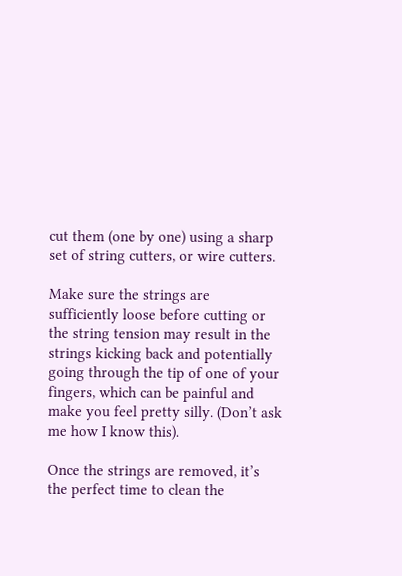cut them (one by one) using a sharp set of string cutters, or wire cutters.

Make sure the strings are sufficiently loose before cutting or the string tension may result in the strings kicking back and potentially going through the tip of one of your fingers, which can be painful and make you feel pretty silly. (Don’t ask me how I know this).

Once the strings are removed, it’s the perfect time to clean the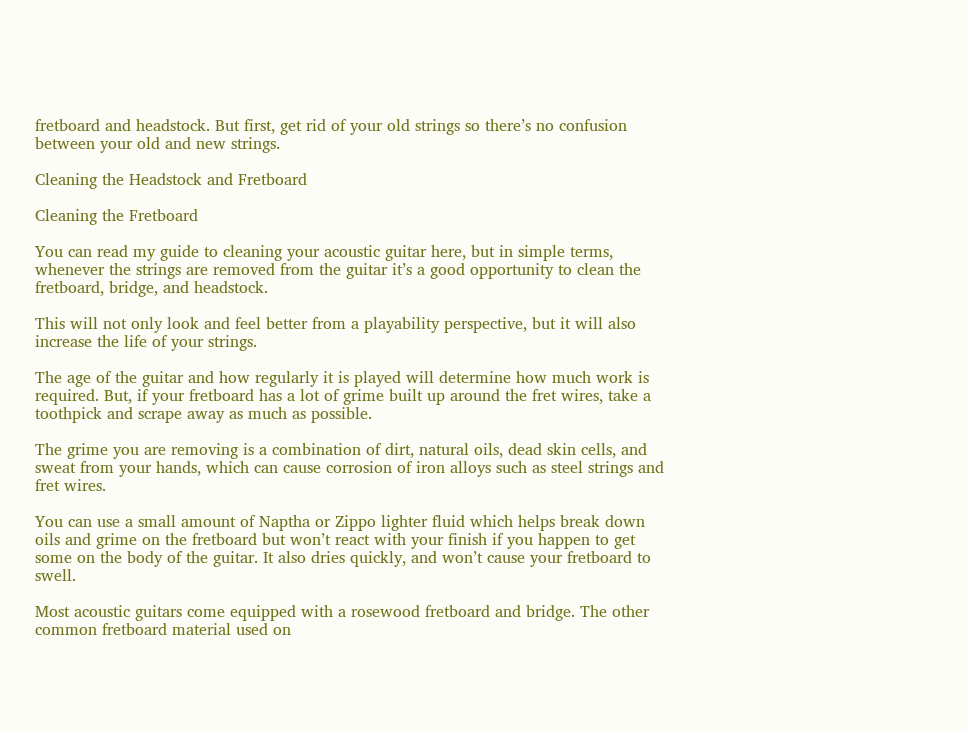fretboard and headstock. But first, get rid of your old strings so there’s no confusion between your old and new strings.

Cleaning the Headstock and Fretboard

Cleaning the Fretboard

You can read my guide to cleaning your acoustic guitar here, but in simple terms, whenever the strings are removed from the guitar it’s a good opportunity to clean the fretboard, bridge, and headstock.

This will not only look and feel better from a playability perspective, but it will also increase the life of your strings.

The age of the guitar and how regularly it is played will determine how much work is required. But, if your fretboard has a lot of grime built up around the fret wires, take a toothpick and scrape away as much as possible.

The grime you are removing is a combination of dirt, natural oils, dead skin cells, and sweat from your hands, which can cause corrosion of iron alloys such as steel strings and fret wires.

You can use a small amount of Naptha or Zippo lighter fluid which helps break down oils and grime on the fretboard but won’t react with your finish if you happen to get some on the body of the guitar. It also dries quickly, and won’t cause your fretboard to swell.

Most acoustic guitars come equipped with a rosewood fretboard and bridge. The other common fretboard material used on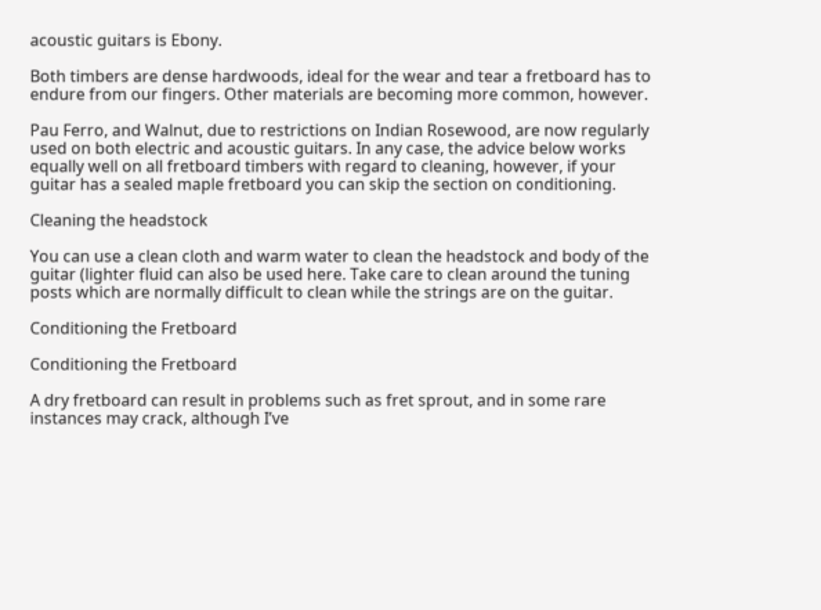acoustic guitars is Ebony.

Both timbers are dense hardwoods, ideal for the wear and tear a fretboard has to endure from our fingers. Other materials are becoming more common, however.

Pau Ferro, and Walnut, due to restrictions on Indian Rosewood, are now regularly used on both electric and acoustic guitars. In any case, the advice below works equally well on all fretboard timbers with regard to cleaning, however, if your guitar has a sealed maple fretboard you can skip the section on conditioning.

Cleaning the headstock

You can use a clean cloth and warm water to clean the headstock and body of the guitar (lighter fluid can also be used here. Take care to clean around the tuning posts which are normally difficult to clean while the strings are on the guitar.

Conditioning the Fretboard

Conditioning the Fretboard

A dry fretboard can result in problems such as fret sprout, and in some rare instances may crack, although I’ve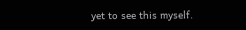yet to see this myself.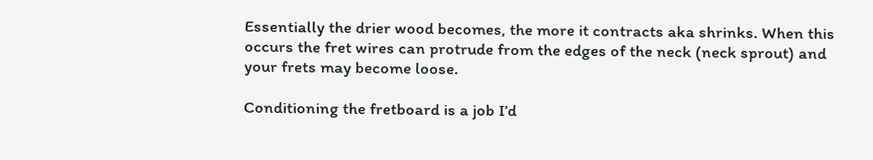Essentially the drier wood becomes, the more it contracts aka shrinks. When this occurs the fret wires can protrude from the edges of the neck (neck sprout) and your frets may become loose.

Conditioning the fretboard is a job I’d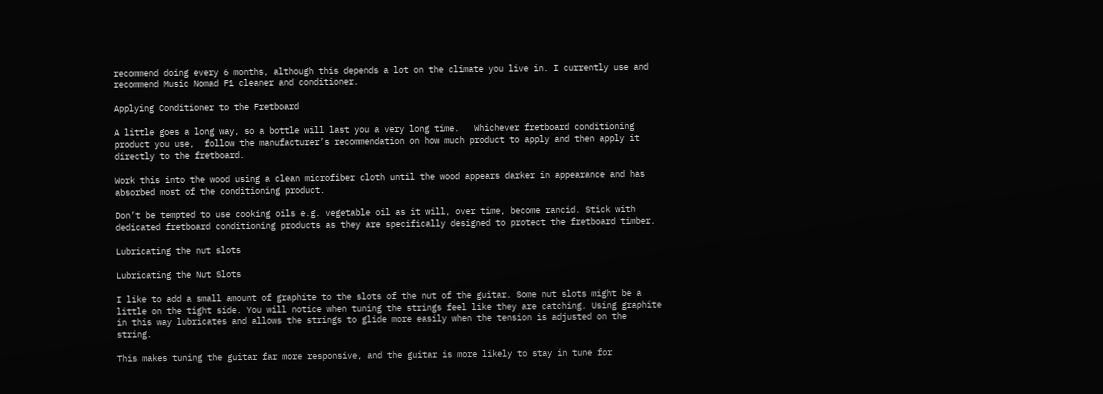recommend doing every 6 months, although this depends a lot on the climate you live in. I currently use and recommend Music Nomad F1 cleaner and conditioner.

Applying Conditioner to the Fretboard

A little goes a long way, so a bottle will last you a very long time.   Whichever fretboard conditioning product you use,  follow the manufacturer’s recommendation on how much product to apply and then apply it directly to the fretboard.

Work this into the wood using a clean microfiber cloth until the wood appears darker in appearance and has absorbed most of the conditioning product.

Don’t be tempted to use cooking oils e.g. vegetable oil as it will, over time, become rancid. Stick with dedicated fretboard conditioning products as they are specifically designed to protect the fretboard timber.

Lubricating the nut slots

Lubricating the Nut Slots

I like to add a small amount of graphite to the slots of the nut of the guitar. Some nut slots might be a little on the tight side. You will notice when tuning the strings feel like they are catching. Using graphite in this way lubricates and allows the strings to glide more easily when the tension is adjusted on the string.

This makes tuning the guitar far more responsive, and the guitar is more likely to stay in tune for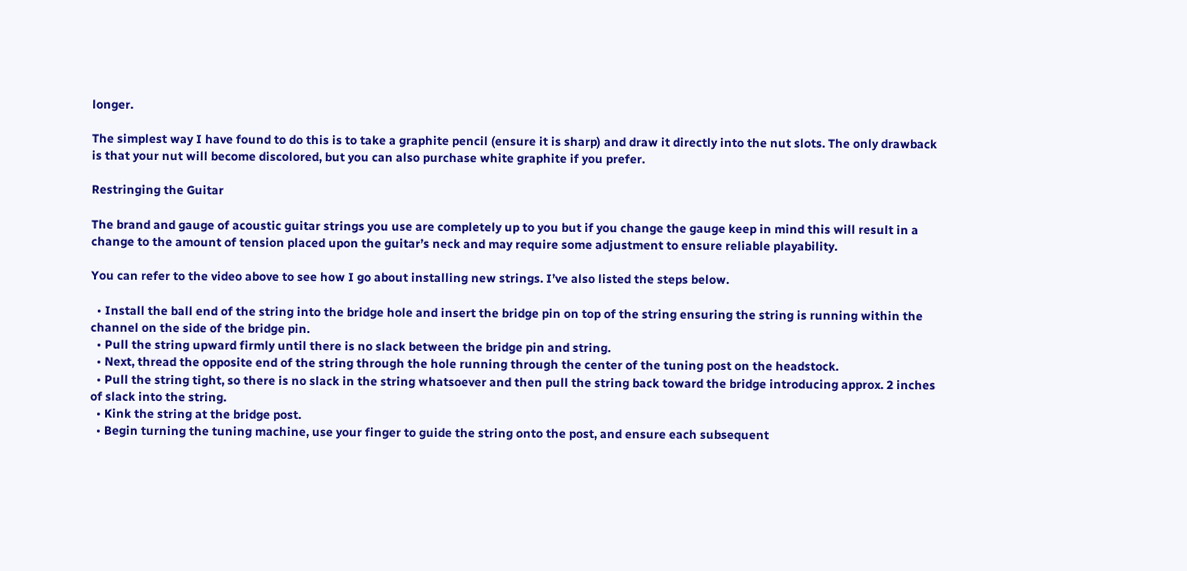longer.

The simplest way I have found to do this is to take a graphite pencil (ensure it is sharp) and draw it directly into the nut slots. The only drawback is that your nut will become discolored, but you can also purchase white graphite if you prefer.

Restringing the Guitar

The brand and gauge of acoustic guitar strings you use are completely up to you but if you change the gauge keep in mind this will result in a change to the amount of tension placed upon the guitar’s neck and may require some adjustment to ensure reliable playability.

You can refer to the video above to see how I go about installing new strings. I’ve also listed the steps below.

  • Install the ball end of the string into the bridge hole and insert the bridge pin on top of the string ensuring the string is running within the channel on the side of the bridge pin.
  • Pull the string upward firmly until there is no slack between the bridge pin and string.
  • Next, thread the opposite end of the string through the hole running through the center of the tuning post on the headstock.
  • Pull the string tight, so there is no slack in the string whatsoever and then pull the string back toward the bridge introducing approx. 2 inches of slack into the string.
  • Kink the string at the bridge post.
  • Begin turning the tuning machine, use your finger to guide the string onto the post, and ensure each subsequent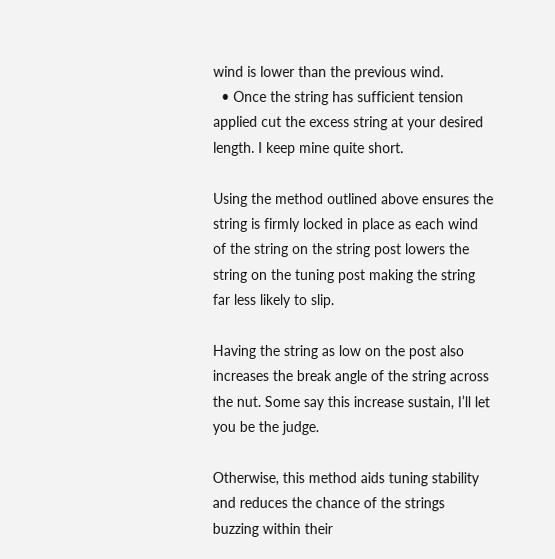wind is lower than the previous wind.
  • Once the string has sufficient tension applied cut the excess string at your desired length. I keep mine quite short.

Using the method outlined above ensures the string is firmly locked in place as each wind of the string on the string post lowers the string on the tuning post making the string far less likely to slip.

Having the string as low on the post also increases the break angle of the string across the nut. Some say this increase sustain, I’ll let you be the judge.

Otherwise, this method aids tuning stability and reduces the chance of the strings buzzing within their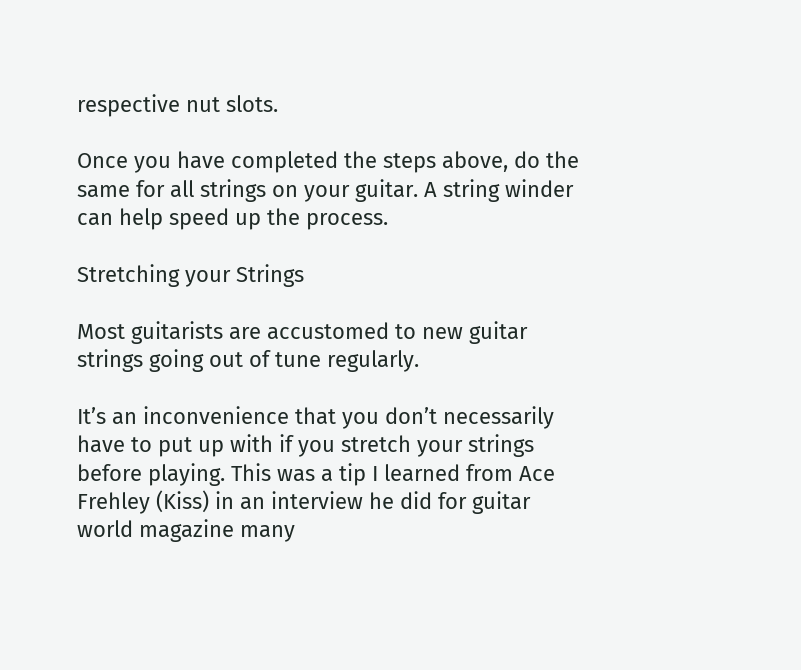respective nut slots.

Once you have completed the steps above, do the same for all strings on your guitar. A string winder can help speed up the process.

Stretching your Strings

Most guitarists are accustomed to new guitar strings going out of tune regularly.

It’s an inconvenience that you don’t necessarily have to put up with if you stretch your strings before playing. This was a tip I learned from Ace Frehley (Kiss) in an interview he did for guitar world magazine many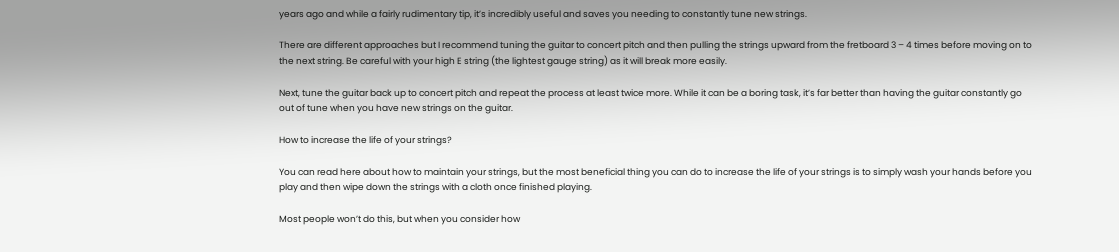years ago and while a fairly rudimentary tip, it’s incredibly useful and saves you needing to constantly tune new strings.

There are different approaches but I recommend tuning the guitar to concert pitch and then pulling the strings upward from the fretboard 3 – 4 times before moving on to the next string. Be careful with your high E string (the lightest gauge string) as it will break more easily.

Next, tune the guitar back up to concert pitch and repeat the process at least twice more. While it can be a boring task, it’s far better than having the guitar constantly go out of tune when you have new strings on the guitar.

How to increase the life of your strings?

You can read here about how to maintain your strings, but the most beneficial thing you can do to increase the life of your strings is to simply wash your hands before you play and then wipe down the strings with a cloth once finished playing.

Most people won’t do this, but when you consider how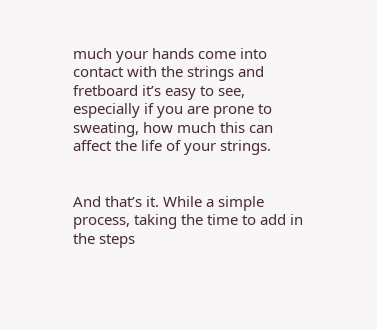much your hands come into contact with the strings and fretboard it’s easy to see, especially if you are prone to sweating, how much this can affect the life of your strings.


And that’s it. While a simple process, taking the time to add in the steps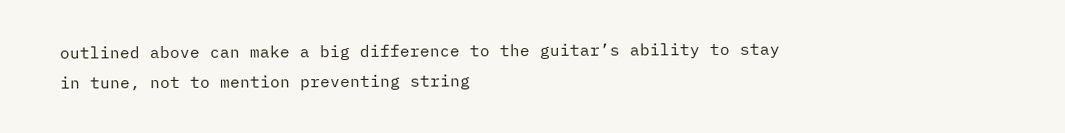outlined above can make a big difference to the guitar’s ability to stay in tune, not to mention preventing string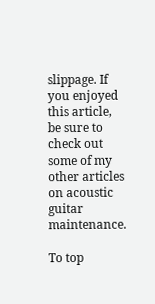slippage. If you enjoyed this article, be sure to check out some of my other articles on acoustic guitar maintenance.

To top